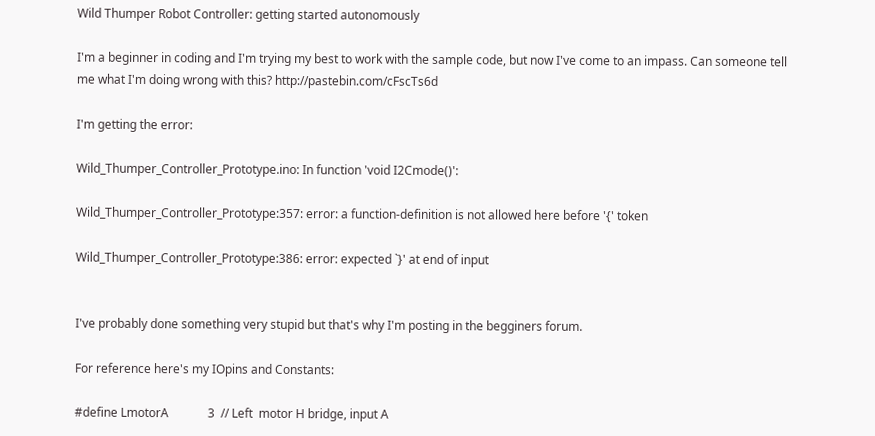Wild Thumper Robot Controller: getting started autonomously

I'm a beginner in coding and I'm trying my best to work with the sample code, but now I've come to an impass. Can someone tell me what I'm doing wrong with this? http://pastebin.com/cFscTs6d

I'm getting the error:

Wild_Thumper_Controller_Prototype.ino: In function 'void I2Cmode()':

Wild_Thumper_Controller_Prototype:357: error: a function-definition is not allowed here before '{' token

Wild_Thumper_Controller_Prototype:386: error: expected `}' at end of input


I've probably done something very stupid but that's why I'm posting in the begginers forum.

For reference here's my IOpins and Constants:

#define LmotorA             3  // Left  motor H bridge, input A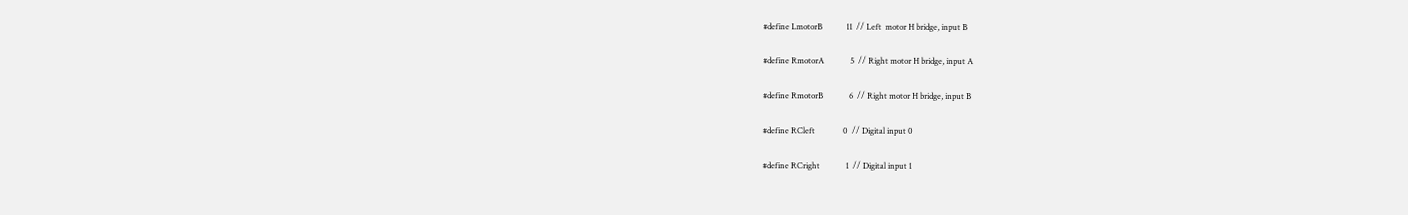#define LmotorB            11  // Left  motor H bridge, input B

#define RmotorA             5  // Right motor H bridge, input A

#define RmotorB             6  // Right motor H bridge, input B

#define RCleft              0  // Digital input 0

#define RCright             1  // Digital input 1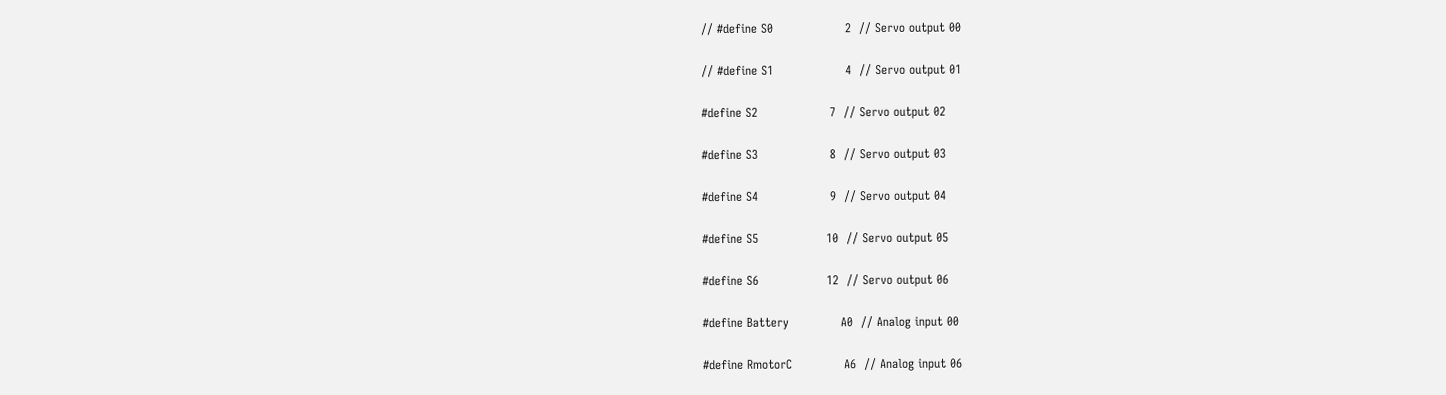// #define S0                  2  // Servo output 00

// #define S1                  4  // Servo output 01

#define S2                  7  // Servo output 02

#define S3                  8  // Servo output 03

#define S4                  9  // Servo output 04

#define S5                 10  // Servo output 05

#define S6                 12  // Servo output 06

#define Battery             A0  // Analog input 00

#define RmotorC             A6  // Analog input 06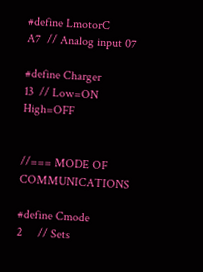#define LmotorC             A7  // Analog input 07

#define Charger             13  // Low=ON High=OFF


//=== MODE OF COMMUNICATIONS

#define Cmode                2     // Sets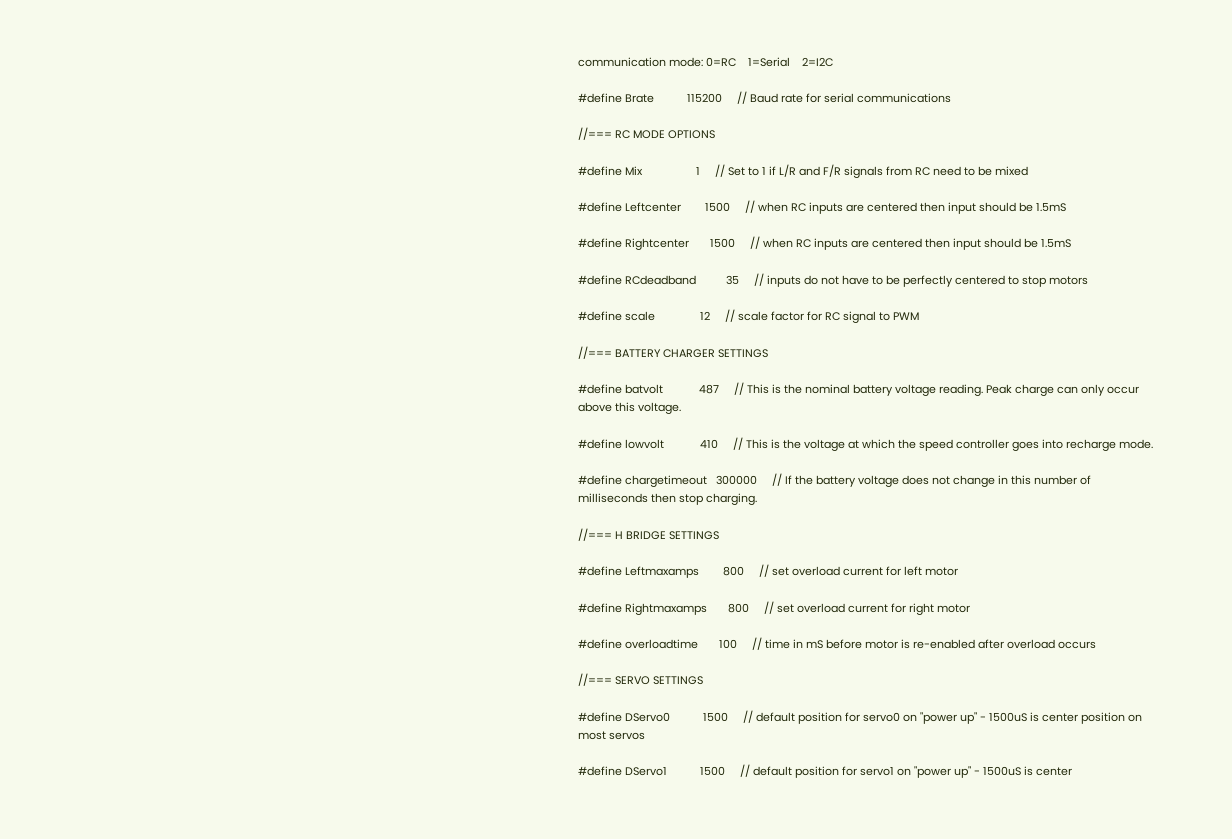communication mode: 0=RC    1=Serial    2=I2C

#define Brate           115200     // Baud rate for serial communications

//=== RC MODE OPTIONS

#define Mix                  1     // Set to 1 if L/R and F/R signals from RC need to be mixed

#define Leftcenter        1500     // when RC inputs are centered then input should be 1.5mS

#define Rightcenter       1500     // when RC inputs are centered then input should be 1.5mS

#define RCdeadband          35     // inputs do not have to be perfectly centered to stop motors

#define scale               12     // scale factor for RC signal to PWM

//=== BATTERY CHARGER SETTINGS

#define batvolt            487     // This is the nominal battery voltage reading. Peak charge can only occur above this voltage.

#define lowvolt            410     // This is the voltage at which the speed controller goes into recharge mode.

#define chargetimeout   300000     // If the battery voltage does not change in this number of milliseconds then stop charging.

//=== H BRIDGE SETTINGS

#define Leftmaxamps        800     // set overload current for left motor

#define Rightmaxamps       800     // set overload current for right motor

#define overloadtime       100     // time in mS before motor is re-enabled after overload occurs

//=== SERVO SETTINGS

#define DServo0           1500     // default position for servo0 on "power up" - 1500uS is center position on most servos

#define DServo1           1500     // default position for servo1 on "power up" - 1500uS is center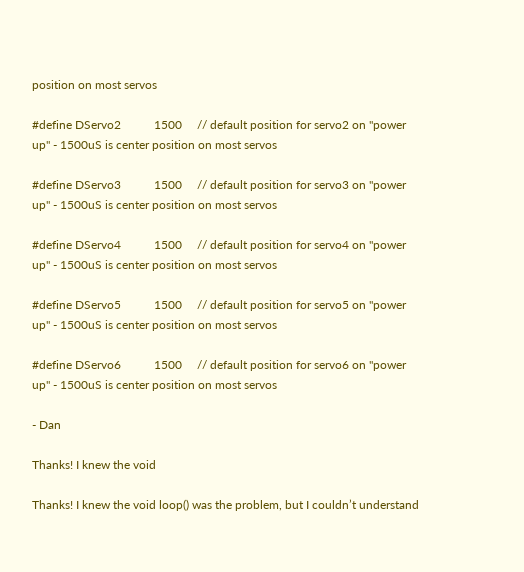position on most servos

#define DServo2           1500     // default position for servo2 on "power up" - 1500uS is center position on most servos

#define DServo3           1500     // default position for servo3 on "power up" - 1500uS is center position on most servos

#define DServo4           1500     // default position for servo4 on "power up" - 1500uS is center position on most servos

#define DServo5           1500     // default position for servo5 on "power up" - 1500uS is center position on most servos

#define DServo6           1500     // default position for servo6 on "power up" - 1500uS is center position on most servos

- Dan

Thanks! I knew the void

Thanks! I knew the void loop() was the problem, but I couldn’t understand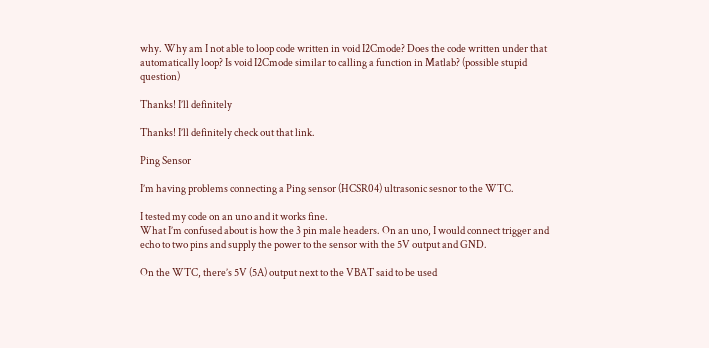why. Why am I not able to loop code written in void I2Cmode? Does the code written under that automatically loop? Is void I2Cmode similar to calling a function in Matlab? (possible stupid question)

Thanks! I’ll definitely

Thanks! I’ll definitely check out that link.

Ping Sensor

I’m having problems connecting a Ping sensor (HCSR04) ultrasonic sesnor to the WTC.

I tested my code on an uno and it works fine.
What I’m confused about is how the 3 pin male headers. On an uno, I would connect trigger and echo to two pins and supply the power to the sensor with the 5V output and GND.

On the WTC, there’s 5V (5A) output next to the VBAT said to be used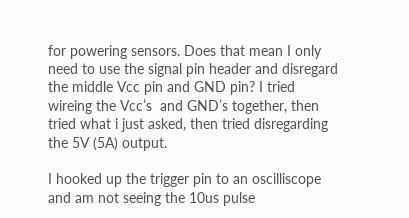for powering sensors. Does that mean I only need to use the signal pin header and disregard the middle Vcc pin and GND pin? I tried wireing the Vcc’s  and GND’s together, then tried what i just asked, then tried disregarding the 5V (5A) output.

I hooked up the trigger pin to an oscilliscope and am not seeing the 10us pulse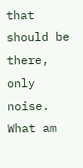that should be there, only noise.
What am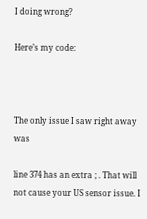I doing wrong?

Here’s my code:



The only issue I saw right away was

line 374 has an extra ; . That will not cause your US sensor issue. I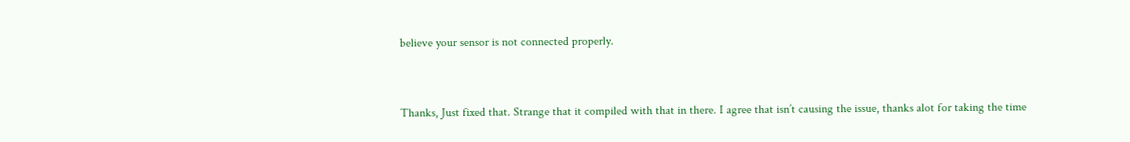believe your sensor is not connected properly.


Thanks, Just fixed that. Strange that it compiled with that in there. I agree that isn’t causing the issue, thanks alot for taking the time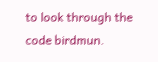to look through the code birdmun.